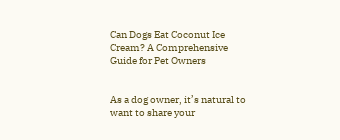Can Dogs Eat Coconut Ice Cream? A Comprehensive Guide for Pet Owners


As a dog owner, it’s natural to want to share your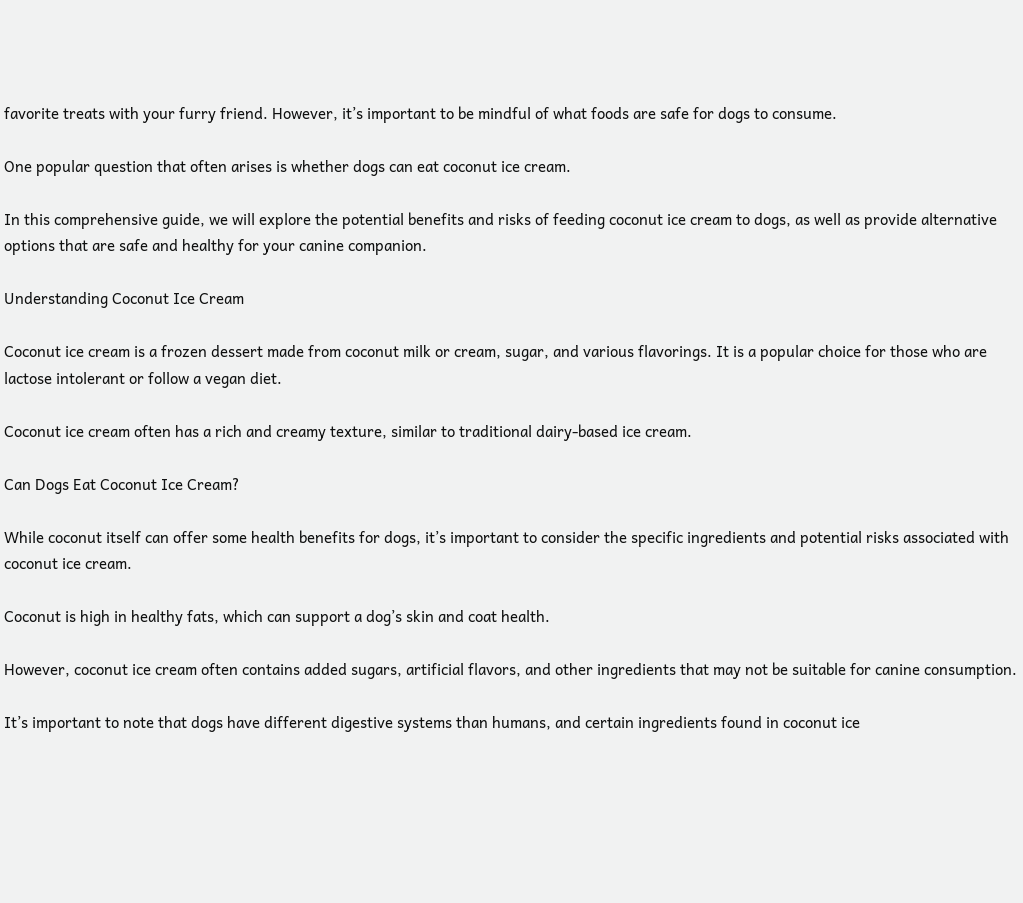favorite treats with your furry friend. However, it’s important to be mindful of what foods are safe for dogs to consume.

One popular question that often arises is whether dogs can eat coconut ice cream.

In this comprehensive guide, we will explore the potential benefits and risks of feeding coconut ice cream to dogs, as well as provide alternative options that are safe and healthy for your canine companion.

Understanding Coconut Ice Cream

Coconut ice cream is a frozen dessert made from coconut milk or cream, sugar, and various flavorings. It is a popular choice for those who are lactose intolerant or follow a vegan diet.

Coconut ice cream often has a rich and creamy texture, similar to traditional dairy-based ice cream.

Can Dogs Eat Coconut Ice Cream?

While coconut itself can offer some health benefits for dogs, it’s important to consider the specific ingredients and potential risks associated with coconut ice cream.

Coconut is high in healthy fats, which can support a dog’s skin and coat health.

However, coconut ice cream often contains added sugars, artificial flavors, and other ingredients that may not be suitable for canine consumption.

It’s important to note that dogs have different digestive systems than humans, and certain ingredients found in coconut ice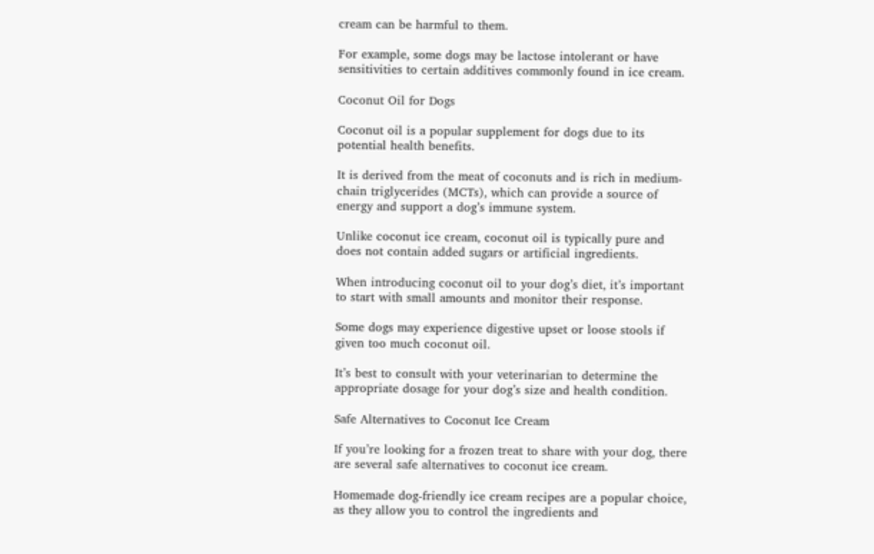cream can be harmful to them.

For example, some dogs may be lactose intolerant or have sensitivities to certain additives commonly found in ice cream.

Coconut Oil for Dogs

Coconut oil is a popular supplement for dogs due to its potential health benefits.

It is derived from the meat of coconuts and is rich in medium-chain triglycerides (MCTs), which can provide a source of energy and support a dog’s immune system.

Unlike coconut ice cream, coconut oil is typically pure and does not contain added sugars or artificial ingredients.

When introducing coconut oil to your dog’s diet, it’s important to start with small amounts and monitor their response.

Some dogs may experience digestive upset or loose stools if given too much coconut oil.

It’s best to consult with your veterinarian to determine the appropriate dosage for your dog’s size and health condition.

Safe Alternatives to Coconut Ice Cream

If you’re looking for a frozen treat to share with your dog, there are several safe alternatives to coconut ice cream.

Homemade dog-friendly ice cream recipes are a popular choice, as they allow you to control the ingredients and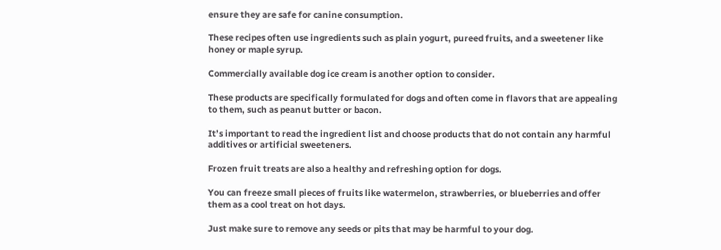ensure they are safe for canine consumption.

These recipes often use ingredients such as plain yogurt, pureed fruits, and a sweetener like honey or maple syrup.

Commercially available dog ice cream is another option to consider.

These products are specifically formulated for dogs and often come in flavors that are appealing to them, such as peanut butter or bacon.

It’s important to read the ingredient list and choose products that do not contain any harmful additives or artificial sweeteners.

Frozen fruit treats are also a healthy and refreshing option for dogs.

You can freeze small pieces of fruits like watermelon, strawberries, or blueberries and offer them as a cool treat on hot days.

Just make sure to remove any seeds or pits that may be harmful to your dog.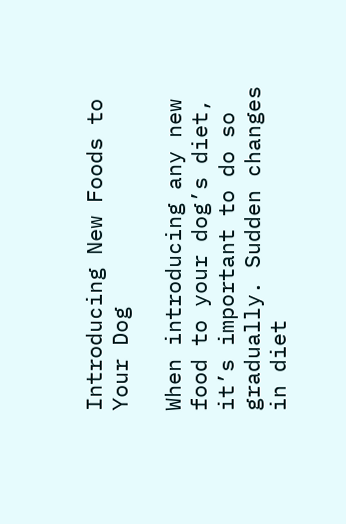Introducing New Foods to Your Dog

When introducing any new food to your dog’s diet, it’s important to do so gradually. Sudden changes in diet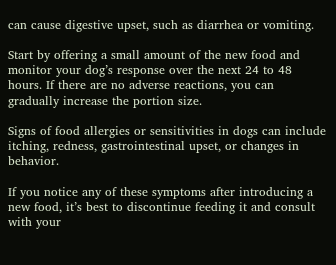can cause digestive upset, such as diarrhea or vomiting.

Start by offering a small amount of the new food and monitor your dog’s response over the next 24 to 48 hours. If there are no adverse reactions, you can gradually increase the portion size.

Signs of food allergies or sensitivities in dogs can include itching, redness, gastrointestinal upset, or changes in behavior.

If you notice any of these symptoms after introducing a new food, it’s best to discontinue feeding it and consult with your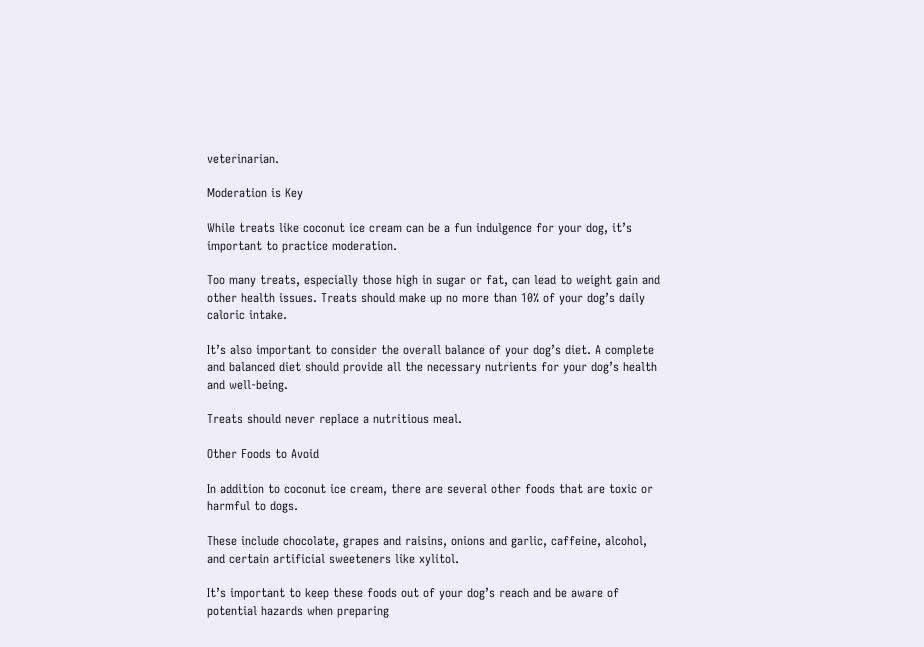veterinarian.

Moderation is Key

While treats like coconut ice cream can be a fun indulgence for your dog, it’s important to practice moderation.

Too many treats, especially those high in sugar or fat, can lead to weight gain and other health issues. Treats should make up no more than 10% of your dog’s daily caloric intake.

It’s also important to consider the overall balance of your dog’s diet. A complete and balanced diet should provide all the necessary nutrients for your dog’s health and well-being.

Treats should never replace a nutritious meal.

Other Foods to Avoid

In addition to coconut ice cream, there are several other foods that are toxic or harmful to dogs.

These include chocolate, grapes and raisins, onions and garlic, caffeine, alcohol, and certain artificial sweeteners like xylitol.

It’s important to keep these foods out of your dog’s reach and be aware of potential hazards when preparing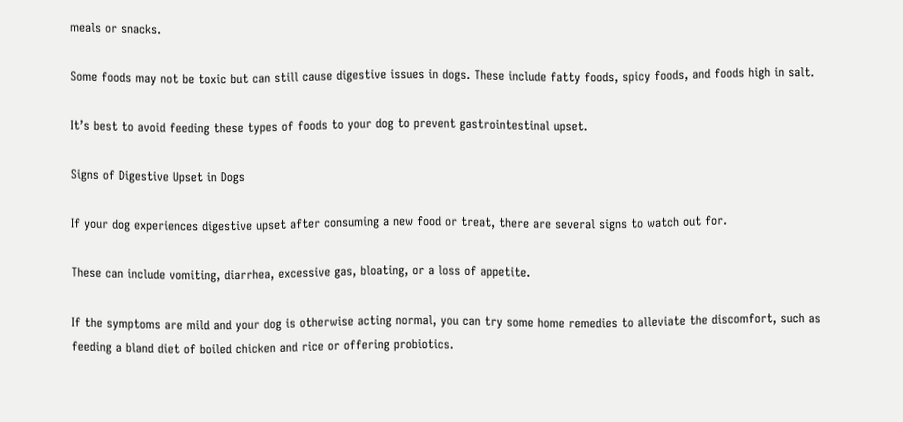meals or snacks.

Some foods may not be toxic but can still cause digestive issues in dogs. These include fatty foods, spicy foods, and foods high in salt.

It’s best to avoid feeding these types of foods to your dog to prevent gastrointestinal upset.

Signs of Digestive Upset in Dogs

If your dog experiences digestive upset after consuming a new food or treat, there are several signs to watch out for.

These can include vomiting, diarrhea, excessive gas, bloating, or a loss of appetite.

If the symptoms are mild and your dog is otherwise acting normal, you can try some home remedies to alleviate the discomfort, such as feeding a bland diet of boiled chicken and rice or offering probiotics.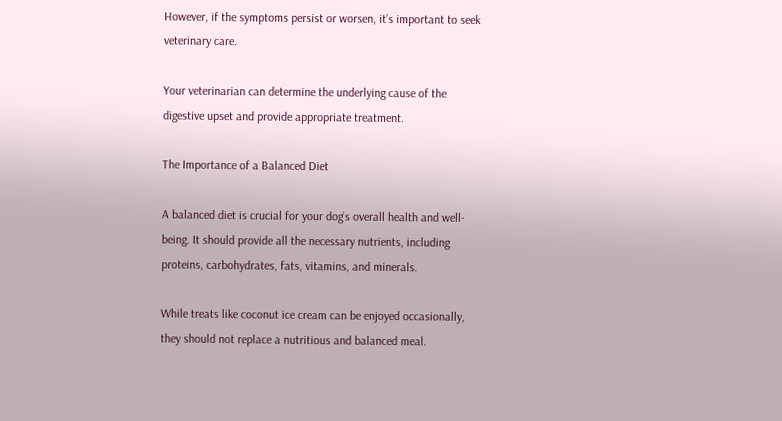However, if the symptoms persist or worsen, it’s important to seek veterinary care.

Your veterinarian can determine the underlying cause of the digestive upset and provide appropriate treatment.

The Importance of a Balanced Diet

A balanced diet is crucial for your dog’s overall health and well-being. It should provide all the necessary nutrients, including proteins, carbohydrates, fats, vitamins, and minerals.

While treats like coconut ice cream can be enjoyed occasionally, they should not replace a nutritious and balanced meal.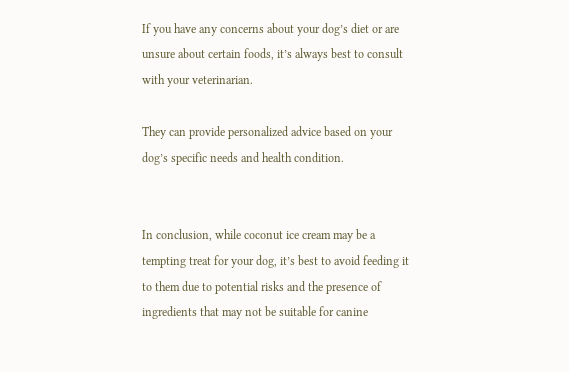If you have any concerns about your dog’s diet or are unsure about certain foods, it’s always best to consult with your veterinarian.

They can provide personalized advice based on your dog’s specific needs and health condition.


In conclusion, while coconut ice cream may be a tempting treat for your dog, it’s best to avoid feeding it to them due to potential risks and the presence of ingredients that may not be suitable for canine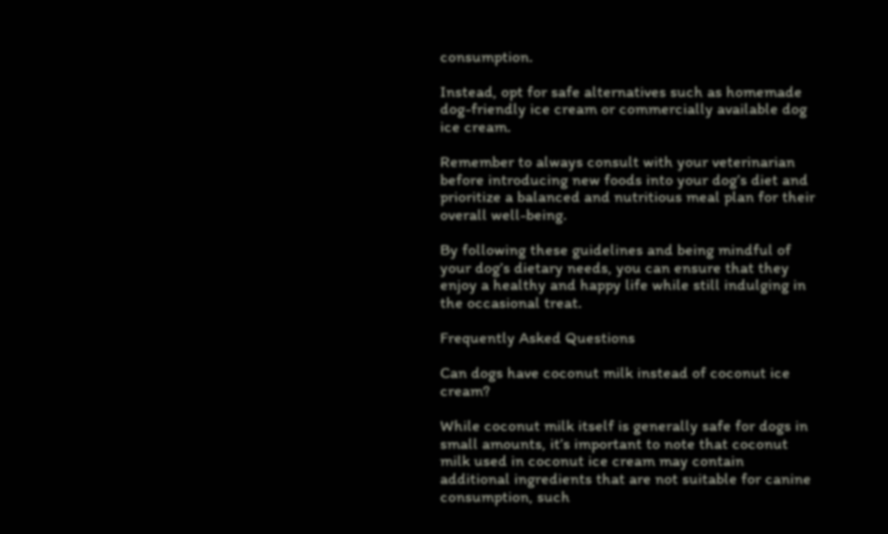consumption.

Instead, opt for safe alternatives such as homemade dog-friendly ice cream or commercially available dog ice cream.

Remember to always consult with your veterinarian before introducing new foods into your dog’s diet and prioritize a balanced and nutritious meal plan for their overall well-being.

By following these guidelines and being mindful of your dog’s dietary needs, you can ensure that they enjoy a healthy and happy life while still indulging in the occasional treat.

Frequently Asked Questions

Can dogs have coconut milk instead of coconut ice cream?

While coconut milk itself is generally safe for dogs in small amounts, it’s important to note that coconut milk used in coconut ice cream may contain additional ingredients that are not suitable for canine consumption, such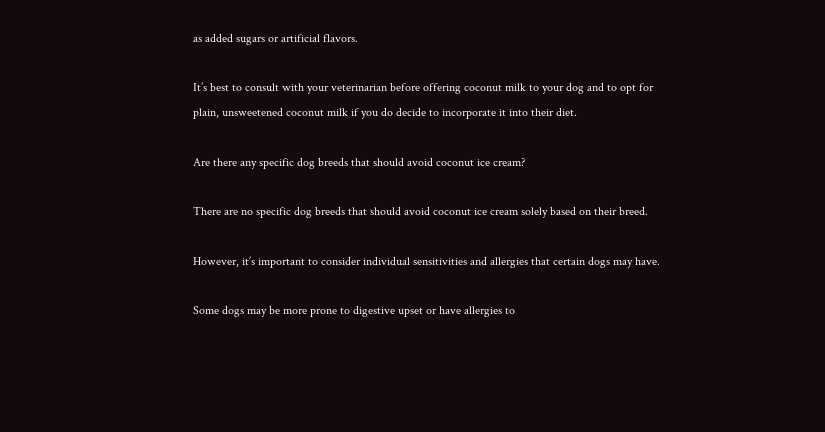as added sugars or artificial flavors.

It’s best to consult with your veterinarian before offering coconut milk to your dog and to opt for plain, unsweetened coconut milk if you do decide to incorporate it into their diet.

Are there any specific dog breeds that should avoid coconut ice cream?

There are no specific dog breeds that should avoid coconut ice cream solely based on their breed.

However, it’s important to consider individual sensitivities and allergies that certain dogs may have.

Some dogs may be more prone to digestive upset or have allergies to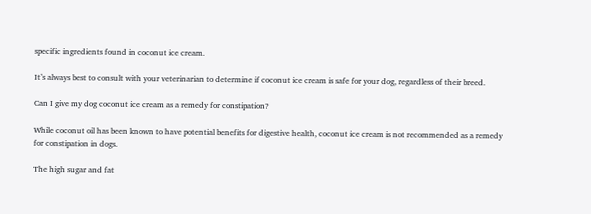specific ingredients found in coconut ice cream.

It’s always best to consult with your veterinarian to determine if coconut ice cream is safe for your dog, regardless of their breed.

Can I give my dog coconut ice cream as a remedy for constipation?

While coconut oil has been known to have potential benefits for digestive health, coconut ice cream is not recommended as a remedy for constipation in dogs.

The high sugar and fat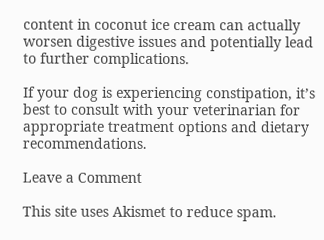content in coconut ice cream can actually worsen digestive issues and potentially lead to further complications.

If your dog is experiencing constipation, it’s best to consult with your veterinarian for appropriate treatment options and dietary recommendations.

Leave a Comment

This site uses Akismet to reduce spam.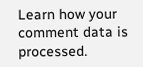Learn how your comment data is processed.